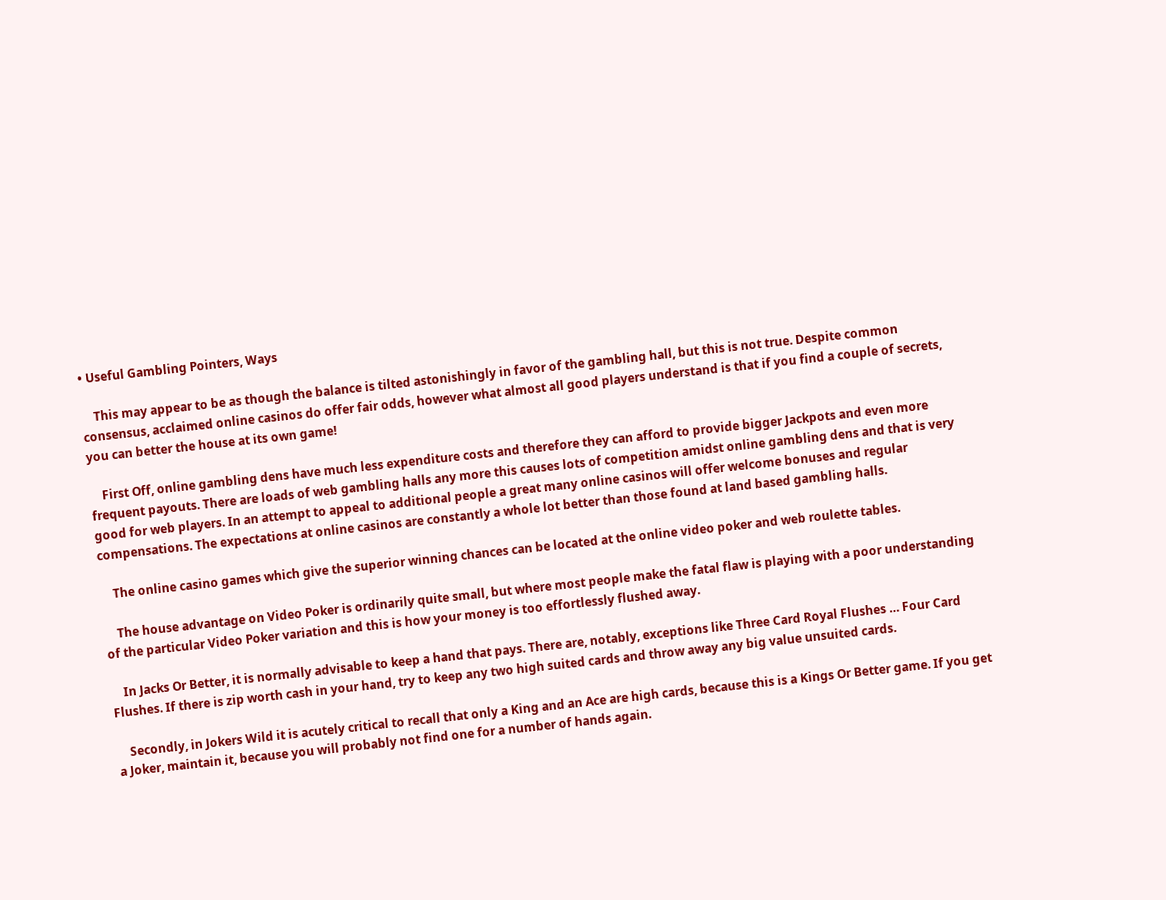• Useful Gambling Pointers, Ways

    This may appear to be as though the balance is tilted astonishingly in favor of the gambling hall, but this is not true. Despite common consensus, acclaimed online casinos do offer fair odds, however what almost all good players understand is that if you find a couple of secrets, you can better the house at its own game!

    First Off, online gambling dens have much less expenditure costs and therefore they can afford to provide bigger Jackpots and even more frequent payouts. There are loads of web gambling halls any more this causes lots of competition amidst online gambling dens and that is very good for web players. In an attempt to appeal to additional people a great many online casinos will offer welcome bonuses and regular compensations. The expectations at online casinos are constantly a whole lot better than those found at land based gambling halls.

    The online casino games which give the superior winning chances can be located at the online video poker and web roulette tables.

    The house advantage on Video Poker is ordinarily quite small, but where most people make the fatal flaw is playing with a poor understanding of the particular Video Poker variation and this is how your money is too effortlessly flushed away.

    In Jacks Or Better, it is normally advisable to keep a hand that pays. There are, notably, exceptions like Three Card Royal Flushes … Four Card Flushes. If there is zip worth cash in your hand, try to keep any two high suited cards and throw away any big value unsuited cards.

    Secondly, in Jokers Wild it is acutely critical to recall that only a King and an Ace are high cards, because this is a Kings Or Better game. If you get a Joker, maintain it, because you will probably not find one for a number of hands again.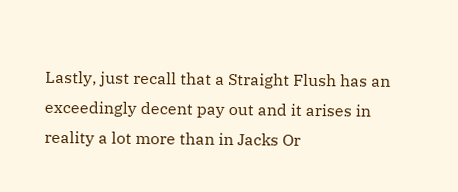Lastly, just recall that a Straight Flush has an exceedingly decent pay out and it arises in reality a lot more than in Jacks Or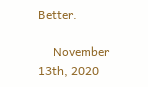Better.

     November 13th, 2020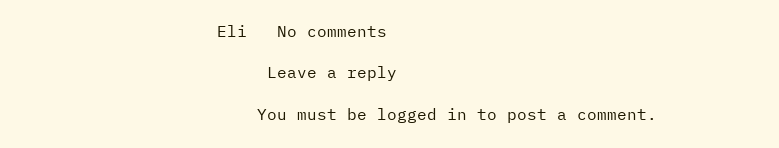Eli   No comments

     Leave a reply

    You must be logged in to post a comment.